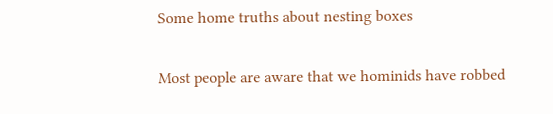Some home truths about nesting boxes

Most people are aware that we hominids have robbed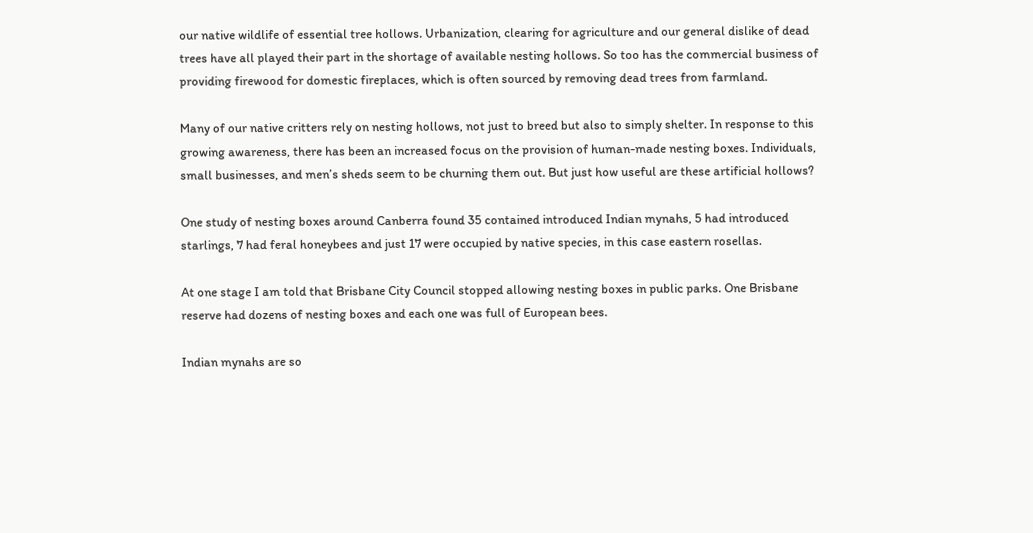our native wildlife of essential tree hollows. Urbanization, clearing for agriculture and our general dislike of dead trees have all played their part in the shortage of available nesting hollows. So too has the commercial business of providing firewood for domestic fireplaces, which is often sourced by removing dead trees from farmland.

Many of our native critters rely on nesting hollows, not just to breed but also to simply shelter. In response to this growing awareness, there has been an increased focus on the provision of human-made nesting boxes. Individuals, small businesses, and men’s sheds seem to be churning them out. But just how useful are these artificial hollows?

One study of nesting boxes around Canberra found 35 contained introduced Indian mynahs, 5 had introduced starlings, 7 had feral honeybees and just 17 were occupied by native species, in this case eastern rosellas.

At one stage I am told that Brisbane City Council stopped allowing nesting boxes in public parks. One Brisbane reserve had dozens of nesting boxes and each one was full of European bees.

Indian mynahs are so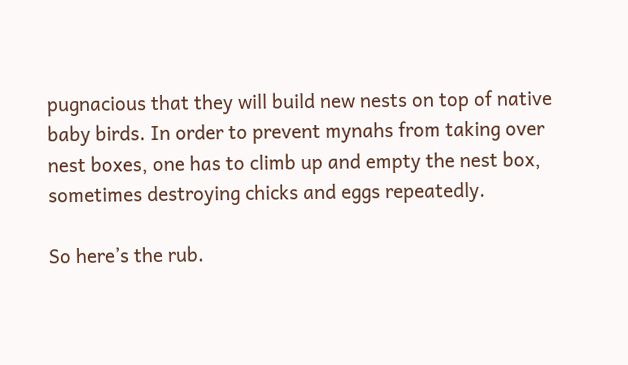pugnacious that they will build new nests on top of native baby birds. In order to prevent mynahs from taking over nest boxes, one has to climb up and empty the nest box, sometimes destroying chicks and eggs repeatedly.

So here’s the rub.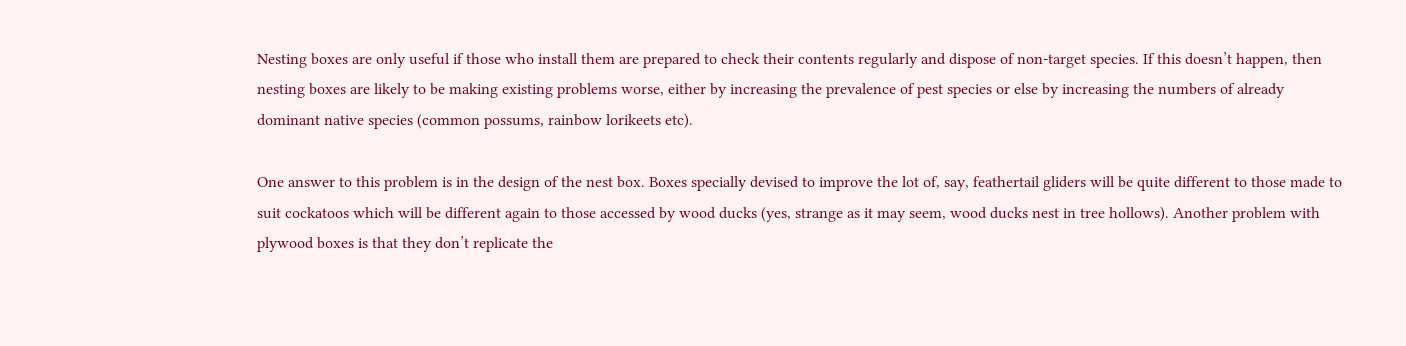Nesting boxes are only useful if those who install them are prepared to check their contents regularly and dispose of non-target species. If this doesn’t happen, then nesting boxes are likely to be making existing problems worse, either by increasing the prevalence of pest species or else by increasing the numbers of already dominant native species (common possums, rainbow lorikeets etc).

One answer to this problem is in the design of the nest box. Boxes specially devised to improve the lot of, say, feathertail gliders will be quite different to those made to suit cockatoos which will be different again to those accessed by wood ducks (yes, strange as it may seem, wood ducks nest in tree hollows). Another problem with plywood boxes is that they don’t replicate the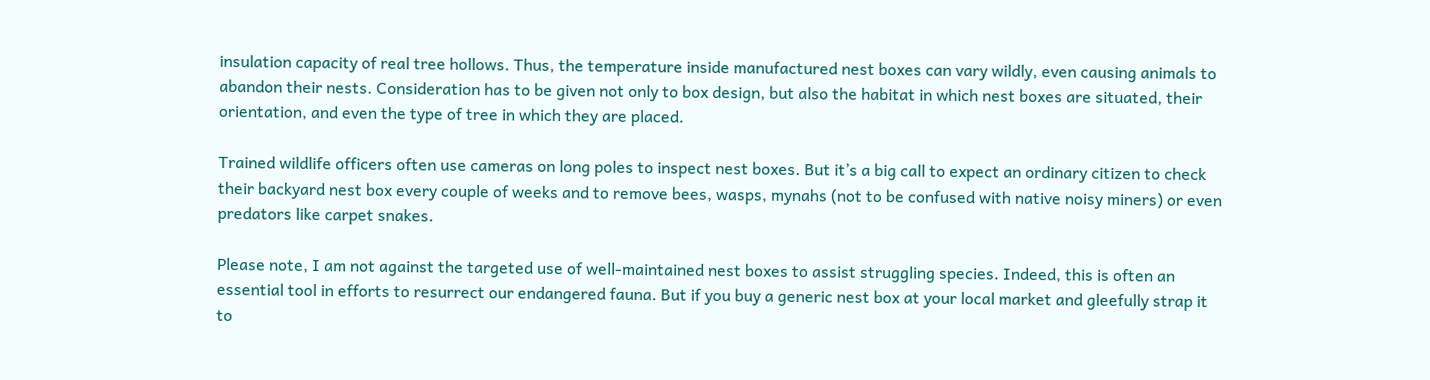insulation capacity of real tree hollows. Thus, the temperature inside manufactured nest boxes can vary wildly, even causing animals to abandon their nests. Consideration has to be given not only to box design, but also the habitat in which nest boxes are situated, their orientation, and even the type of tree in which they are placed.

Trained wildlife officers often use cameras on long poles to inspect nest boxes. But it’s a big call to expect an ordinary citizen to check their backyard nest box every couple of weeks and to remove bees, wasps, mynahs (not to be confused with native noisy miners) or even predators like carpet snakes.

Please note, I am not against the targeted use of well-maintained nest boxes to assist struggling species. Indeed, this is often an essential tool in efforts to resurrect our endangered fauna. But if you buy a generic nest box at your local market and gleefully strap it to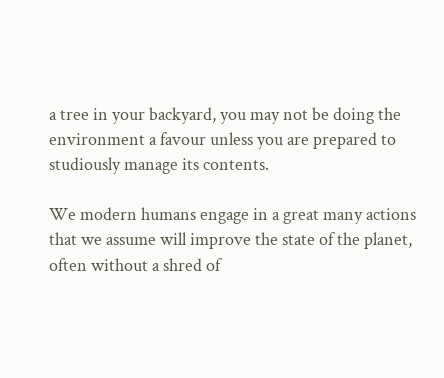a tree in your backyard, you may not be doing the environment a favour unless you are prepared to studiously manage its contents.

We modern humans engage in a great many actions that we assume will improve the state of the planet, often without a shred of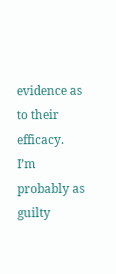evidence as to their efficacy. I’m probably as guilty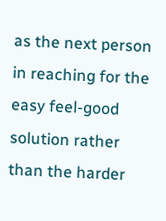as the next person in reaching for the easy feel-good solution rather than the harder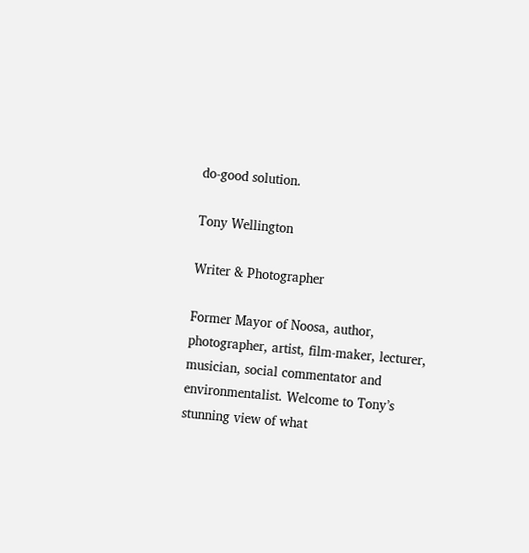do-good solution.

Tony Wellington

Writer & Photographer

Former Mayor of Noosa, author, photographer, artist, film-maker, lecturer, musician, social commentator and environmentalist. Welcome to Tony’s stunning view of what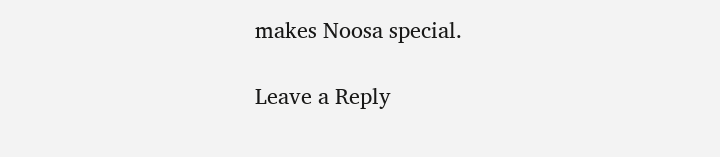makes Noosa special.

Leave a Reply